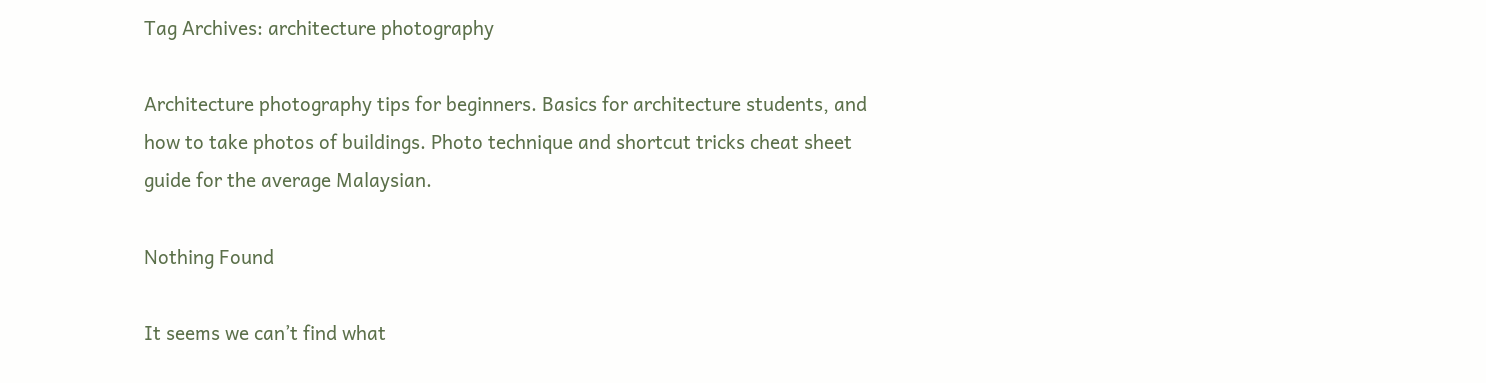Tag Archives: architecture photography

Architecture photography tips for beginners. Basics for architecture students, and how to take photos of buildings. Photo technique and shortcut tricks cheat sheet guide for the average Malaysian.

Nothing Found

It seems we can’t find what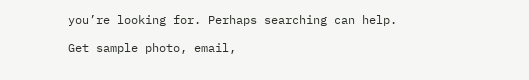you’re looking for. Perhaps searching can help.

Get sample photo, email,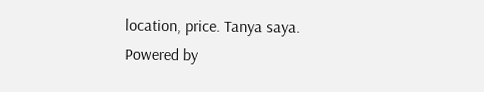location, price. Tanya saya.
Powered by